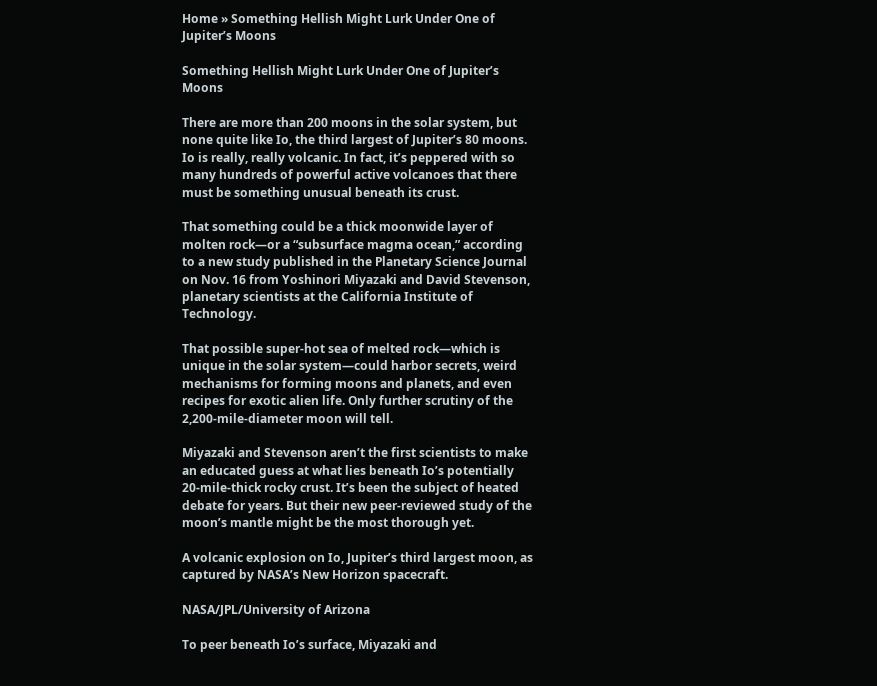Home » Something Hellish Might Lurk Under One of Jupiter’s Moons

Something Hellish Might Lurk Under One of Jupiter’s Moons

There are more than 200 moons in the solar system, but none quite like Io, the third largest of Jupiter’s 80 moons. Io is really, really volcanic. In fact, it’s peppered with so many hundreds of powerful active volcanoes that there must be something unusual beneath its crust.

That something could be a thick moonwide layer of molten rock—or a “subsurface magma ocean,” according to a new study published in the Planetary Science Journal on Nov. 16 from Yoshinori Miyazaki and David Stevenson, planetary scientists at the California Institute of Technology.

That possible super-hot sea of melted rock—which is unique in the solar system—could harbor secrets, weird mechanisms for forming moons and planets, and even recipes for exotic alien life. Only further scrutiny of the 2,200-mile-diameter moon will tell.

Miyazaki and Stevenson aren’t the first scientists to make an educated guess at what lies beneath Io’s potentially 20-mile-thick rocky crust. It’s been the subject of heated debate for years. But their new peer-reviewed study of the moon’s mantle might be the most thorough yet.

A volcanic explosion on Io, Jupiter’s third largest moon, as captured by NASA’s New Horizon spacecraft.

NASA/JPL/University of Arizona

To peer beneath Io’s surface, Miyazaki and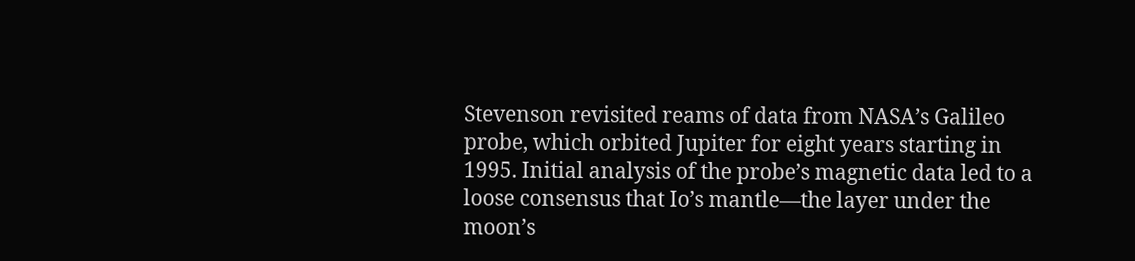Stevenson revisited reams of data from NASA’s Galileo probe, which orbited Jupiter for eight years starting in 1995. Initial analysis of the probe’s magnetic data led to a loose consensus that Io’s mantle—the layer under the moon’s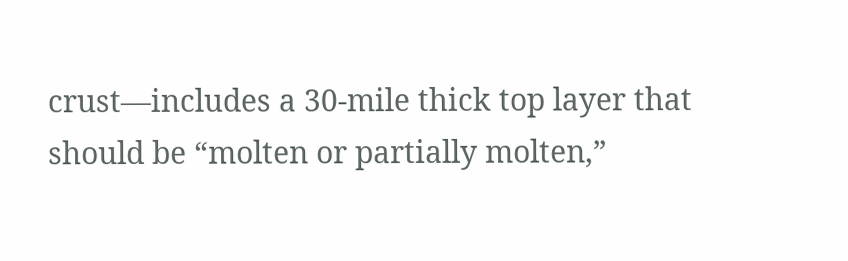crust—includes a 30-mile thick top layer that should be “molten or partially molten,”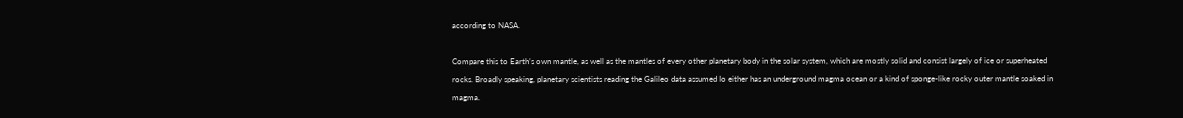according to NASA.

Compare this to Earth’s own mantle, as well as the mantles of every other planetary body in the solar system, which are mostly solid and consist largely of ice or superheated rocks. Broadly speaking, planetary scientists reading the Galileo data assumed Io either has an underground magma ocean or a kind of sponge-like rocky outer mantle soaked in magma.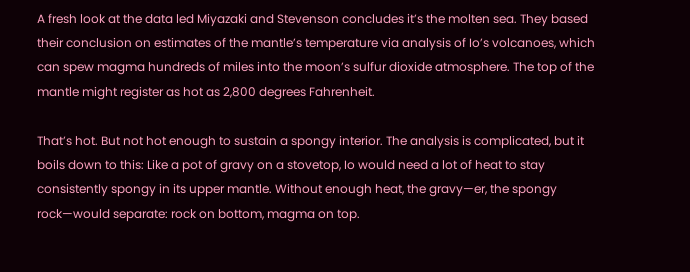A fresh look at the data led Miyazaki and Stevenson concludes it’s the molten sea. They based their conclusion on estimates of the mantle’s temperature via analysis of Io’s volcanoes, which can spew magma hundreds of miles into the moon’s sulfur dioxide atmosphere. The top of the mantle might register as hot as 2,800 degrees Fahrenheit.

That’s hot. But not hot enough to sustain a spongy interior. The analysis is complicated, but it boils down to this: Like a pot of gravy on a stovetop, Io would need a lot of heat to stay consistently spongy in its upper mantle. Without enough heat, the gravy—er, the spongy rock—would separate: rock on bottom, magma on top.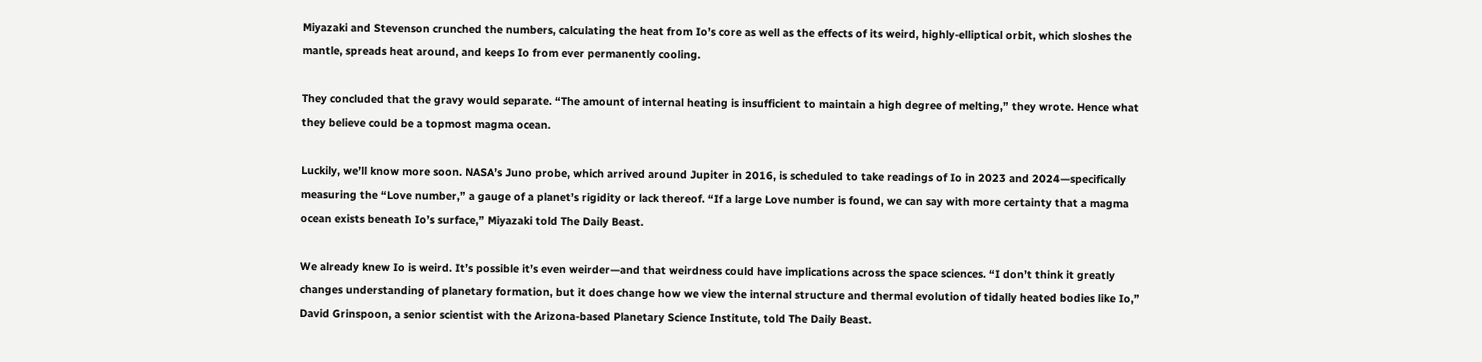Miyazaki and Stevenson crunched the numbers, calculating the heat from Io’s core as well as the effects of its weird, highly-elliptical orbit, which sloshes the mantle, spreads heat around, and keeps Io from ever permanently cooling.

They concluded that the gravy would separate. “The amount of internal heating is insufficient to maintain a high degree of melting,” they wrote. Hence what they believe could be a topmost magma ocean.

Luckily, we’ll know more soon. NASA’s Juno probe, which arrived around Jupiter in 2016, is scheduled to take readings of Io in 2023 and 2024—specifically measuring the “Love number,” a gauge of a planet’s rigidity or lack thereof. “If a large Love number is found, we can say with more certainty that a magma ocean exists beneath Io’s surface,” Miyazaki told The Daily Beast.

We already knew Io is weird. It’s possible it’s even weirder—and that weirdness could have implications across the space sciences. “I don’t think it greatly changes understanding of planetary formation, but it does change how we view the internal structure and thermal evolution of tidally heated bodies like Io,” David Grinspoon, a senior scientist with the Arizona-based Planetary Science Institute, told The Daily Beast.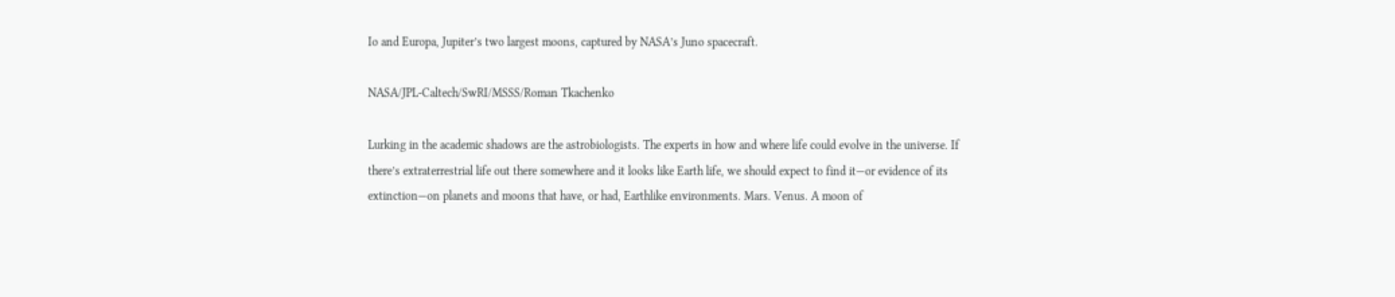Io and Europa, Jupiter’s two largest moons, captured by NASA’s Juno spacecraft.

NASA/JPL-Caltech/SwRI/MSSS/Roman Tkachenko

Lurking in the academic shadows are the astrobiologists. The experts in how and where life could evolve in the universe. If there’s extraterrestrial life out there somewhere and it looks like Earth life, we should expect to find it—or evidence of its extinction—on planets and moons that have, or had, Earthlike environments. Mars. Venus. A moon of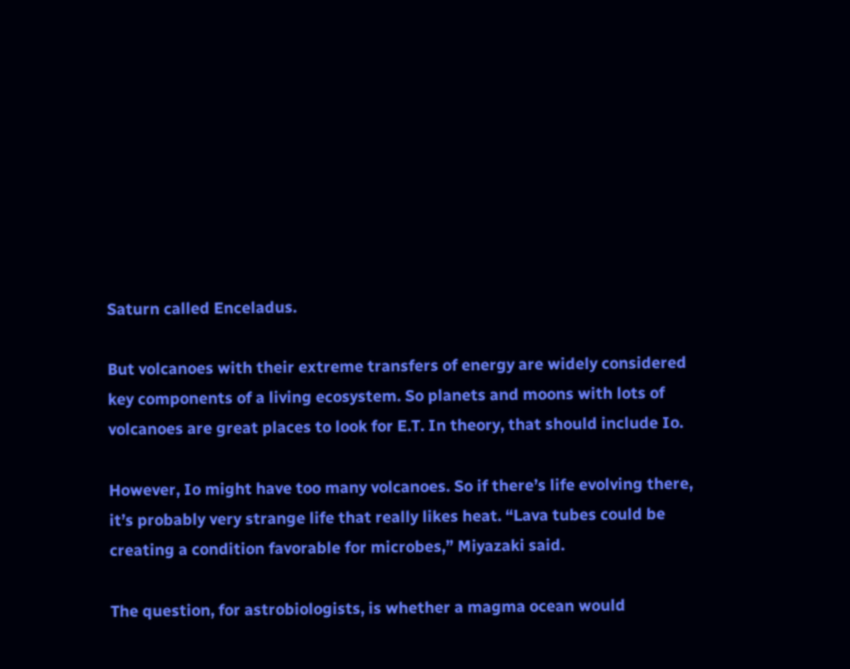Saturn called Enceladus.

But volcanoes with their extreme transfers of energy are widely considered key components of a living ecosystem. So planets and moons with lots of volcanoes are great places to look for E.T. In theory, that should include Io.

However, Io might have too many volcanoes. So if there’s life evolving there, it’s probably very strange life that really likes heat. “Lava tubes could be creating a condition favorable for microbes,” Miyazaki said.

The question, for astrobiologists, is whether a magma ocean would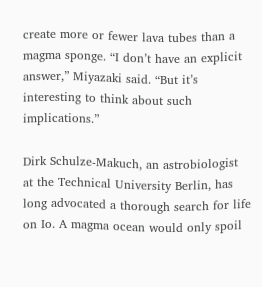create more or fewer lava tubes than a magma sponge. “I don’t have an explicit answer,” Miyazaki said. “But it’s interesting to think about such implications.”

Dirk Schulze-Makuch, an astrobiologist at the Technical University Berlin, has long advocated a thorough search for life on Io. A magma ocean would only spoil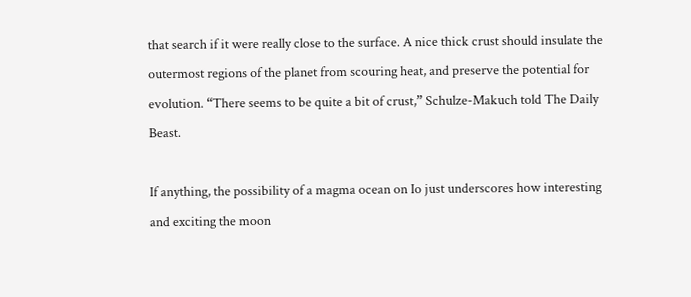that search if it were really close to the surface. A nice thick crust should insulate the outermost regions of the planet from scouring heat, and preserve the potential for evolution. “There seems to be quite a bit of crust,” Schulze-Makuch told The Daily Beast.

If anything, the possibility of a magma ocean on Io just underscores how interesting and exciting the moon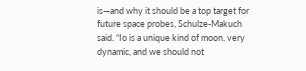is—and why it should be a top target for future space probes, Schulze-Makuch said. “Io is a unique kind of moon, very dynamic, and we should not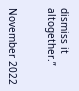dismiss it altogether.”


November 2022